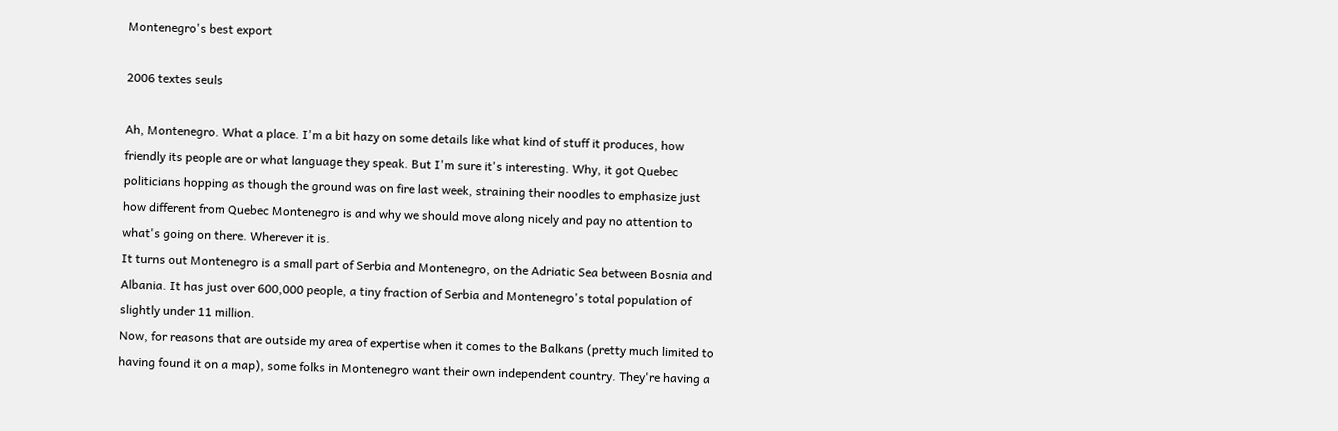Montenegro's best export

2006 textes seuls

Ah, Montenegro. What a place. I'm a bit hazy on some details like what kind of stuff it produces, how friendly its people are or what language they speak. But I'm sure it's interesting. Why, it got Quebec politicians hopping as though the ground was on fire last week, straining their noodles to emphasize just how different from Quebec Montenegro is and why we should move along nicely and pay no attention to what's going on there. Wherever it is.
It turns out Montenegro is a small part of Serbia and Montenegro, on the Adriatic Sea between Bosnia and Albania. It has just over 600,000 people, a tiny fraction of Serbia and Montenegro's total population of slightly under 11 million.
Now, for reasons that are outside my area of expertise when it comes to the Balkans (pretty much limited to having found it on a map), some folks in Montenegro want their own independent country. They're having a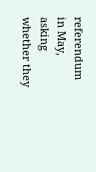referendum in May, asking whether they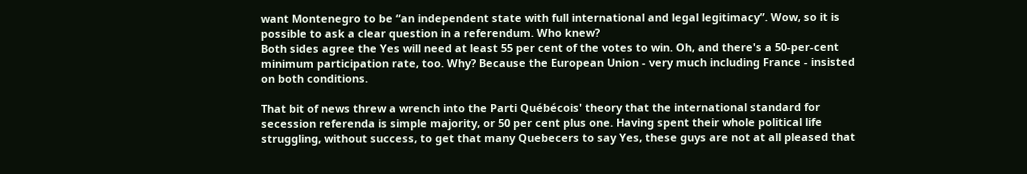want Montenegro to be “an independent state with full international and legal legitimacy”. Wow, so it is possible to ask a clear question in a referendum. Who knew?
Both sides agree the Yes will need at least 55 per cent of the votes to win. Oh, and there's a 50-per-cent minimum participation rate, too. Why? Because the European Union - very much including France - insisted on both conditions.

That bit of news threw a wrench into the Parti Québécois' theory that the international standard for secession referenda is simple majority, or 50 per cent plus one. Having spent their whole political life struggling, without success, to get that many Quebecers to say Yes, these guys are not at all pleased that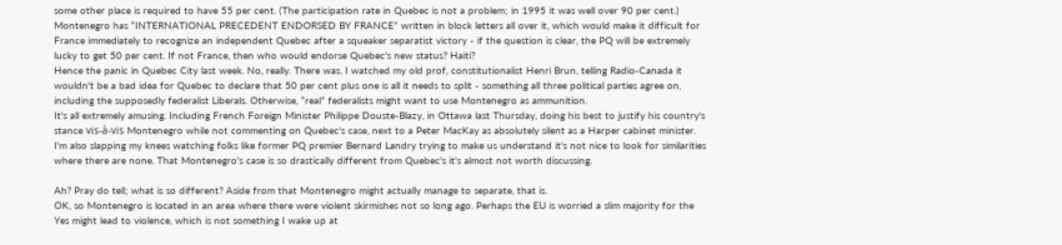some other place is required to have 55 per cent. (The participation rate in Quebec is not a problem; in 1995 it was well over 90 per cent.) Montenegro has “INTERNATIONAL PRECEDENT ENDORSED BY FRANCE” written in block letters all over it, which would make it difficult for France immediately to recognize an independent Quebec after a squeaker separatist victory - if the question is clear, the PQ will be extremely lucky to get 50 per cent. If not France, then who would endorse Quebec's new status? Haiti?
Hence the panic in Quebec City last week. No, really. There was. I watched my old prof, constitutionalist Henri Brun, telling Radio-Canada it wouldn't be a bad idea for Quebec to declare that 50 per cent plus one is all it needs to split - something all three political parties agree on, including the supposedly federalist Liberals. Otherwise, “real” federalists might want to use Montenegro as ammunition.
It's all extremely amusing. Including French Foreign Minister Philippe Douste-Blazy, in Ottawa last Thursday, doing his best to justify his country's stance vis-à-vis Montenegro while not commenting on Quebec's case, next to a Peter MacKay as absolutely silent as a Harper cabinet minister. I'm also slapping my knees watching folks like former PQ premier Bernard Landry trying to make us understand it's not nice to look for similarities where there are none. That Montenegro's case is so drastically different from Quebec's it's almost not worth discussing.

Ah? Pray do tell; what is so different? Aside from that Montenegro might actually manage to separate, that is.
OK, so Montenegro is located in an area where there were violent skirmishes not so long ago. Perhaps the EU is worried a slim majority for the Yes might lead to violence, which is not something I wake up at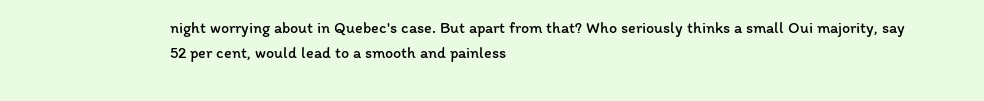night worrying about in Quebec's case. But apart from that? Who seriously thinks a small Oui majority, say 52 per cent, would lead to a smooth and painless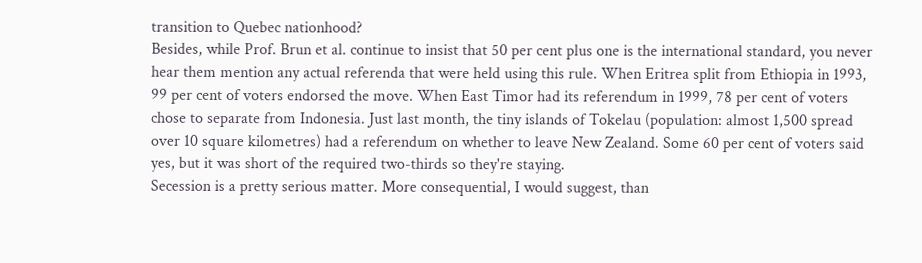transition to Quebec nationhood?
Besides, while Prof. Brun et al. continue to insist that 50 per cent plus one is the international standard, you never hear them mention any actual referenda that were held using this rule. When Eritrea split from Ethiopia in 1993, 99 per cent of voters endorsed the move. When East Timor had its referendum in 1999, 78 per cent of voters chose to separate from Indonesia. Just last month, the tiny islands of Tokelau (population: almost 1,500 spread over 10 square kilometres) had a referendum on whether to leave New Zealand. Some 60 per cent of voters said yes, but it was short of the required two-thirds so they're staying.
Secession is a pretty serious matter. More consequential, I would suggest, than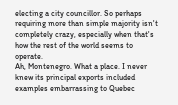electing a city councillor. So perhaps requiring more than simple majority isn't completely crazy, especially when that's how the rest of the world seems to operate.
Ah, Montenegro. What a place. I never knew its principal exports included examples embarrassing to Quebec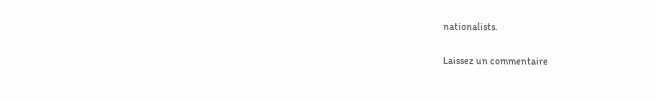nationalists.

Laissez un commentaire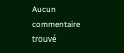Aucun commentaire trouvé